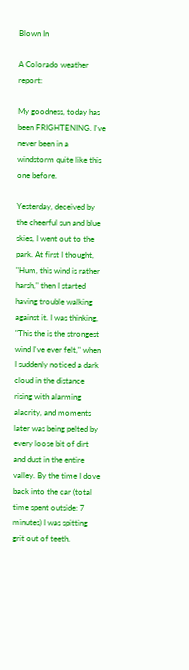Blown In

A Colorado weather report:

My goodness, today has been FRIGHTENING. I've never been in a windstorm quite like this one before.

Yesterday, deceived by the cheerful sun and blue skies, I went out to the park. At first I thought, "Hum, this wind is rather harsh," then I started having trouble walking against it. I was thinking, "This the is the strongest wind I've ever felt," when I suddenly noticed a dark cloud in the distance rising with alarming alacrity, and moments later was being pelted by every loose bit of dirt and dust in the entire valley. By the time I dove back into the car (total time spent outside: 7 minutes) I was spitting grit out of teeth.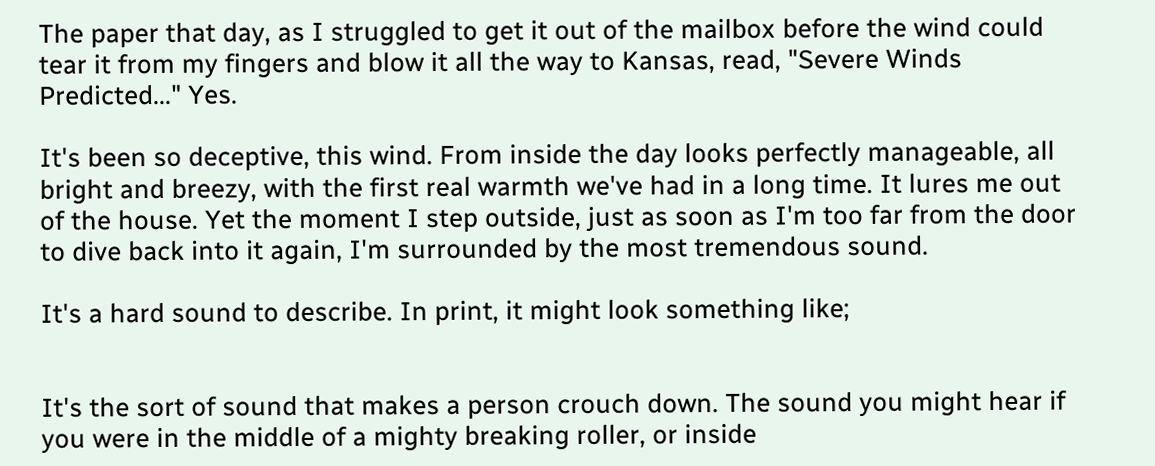The paper that day, as I struggled to get it out of the mailbox before the wind could tear it from my fingers and blow it all the way to Kansas, read, "Severe Winds Predicted..." Yes.

It's been so deceptive, this wind. From inside the day looks perfectly manageable, all bright and breezy, with the first real warmth we've had in a long time. It lures me out of the house. Yet the moment I step outside, just as soon as I'm too far from the door to dive back into it again, I'm surrounded by the most tremendous sound.

It's a hard sound to describe. In print, it might look something like;


It's the sort of sound that makes a person crouch down. The sound you might hear if you were in the middle of a mighty breaking roller, or inside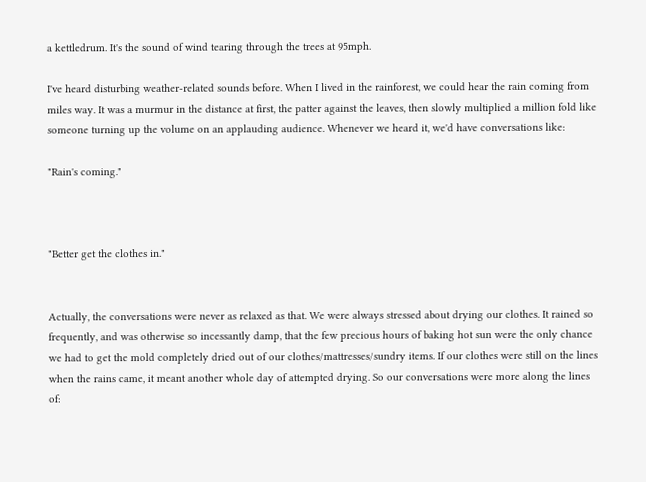a kettledrum. It's the sound of wind tearing through the trees at 95mph.

I've heard disturbing weather-related sounds before. When I lived in the rainforest, we could hear the rain coming from miles way. It was a murmur in the distance at first, the patter against the leaves, then slowly multiplied a million fold like someone turning up the volume on an applauding audience. Whenever we heard it, we'd have conversations like:

"Rain's coming."



"Better get the clothes in."


Actually, the conversations were never as relaxed as that. We were always stressed about drying our clothes. It rained so frequently, and was otherwise so incessantly damp, that the few precious hours of baking hot sun were the only chance we had to get the mold completely dried out of our clothes/mattresses/sundry items. If our clothes were still on the lines when the rains came, it meant another whole day of attempted drying. So our conversations were more along the lines of: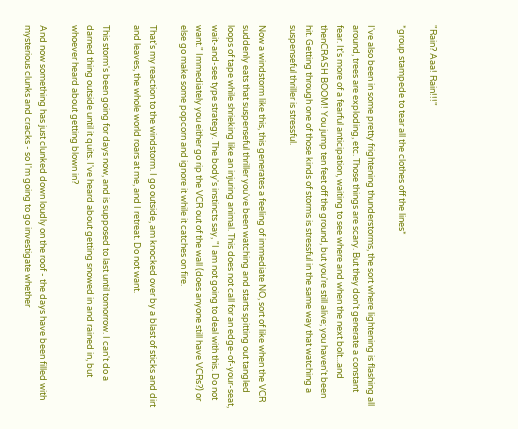"Rain? Aaa! Rain!!!"

*group stampede to tear all the clothes off the lines*

I've also been in some pretty frightening thunderstorms, the sort where lightening is flashing all around, trees are exploding, etc. Those things are scary. But they don't generate a constant fear. It's more of a fearful anticipation, waiting to see where and when the next bolt...and thenCRASH BOOM! You jump ten feet off the ground, but you're still alive; you haven't been hit. Getting through one of those kinds of storms is stressful in the same way that watching a suspenseful thriller is stressful.

Now a windstorm like this, this generates a feeling of immediate NO, sort of like when the VCR suddenly eats that suspenseful thriller you've been watching and starts spitting out tangled loops of tape while shrieking like an injuring animal. This does not call for an edge-of-your-seat, wait-and-see type strategy. The body's instincts say, "I am not going to deal with this. Do not want." Immediately you either go rip the VCR out of the wall (does anyone still have VCRs?) or else go make some popcorn and ignore it while it catches on fire.

That's my reaction to the windstorm. I go outside, am knocked over by a blast of sticks and dirt and leaves, the whole world roars at me, and I retreat. Do not want.

This storm's been going for days now, and is supposed to last until tomorrow. I can't do a darned thing outside until it quits. I've heard about getting snowed in and rained in, but whoever heard about getting blown in?

And now something has just clunked down loudly on the roof - the days have been filled with mysterious clunks and cracks - so I'm going to go investigate whether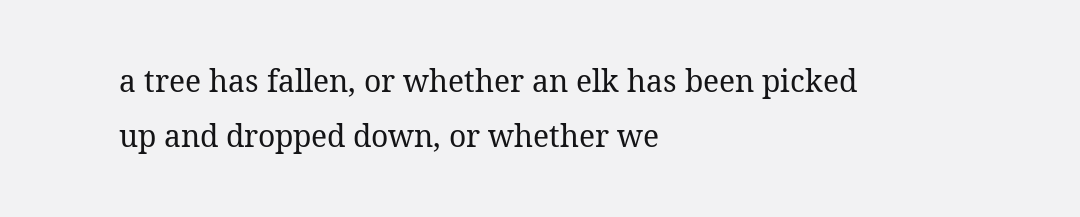a tree has fallen, or whether an elk has been picked up and dropped down, or whether we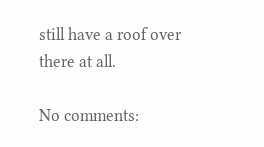still have a roof over there at all.

No comments: